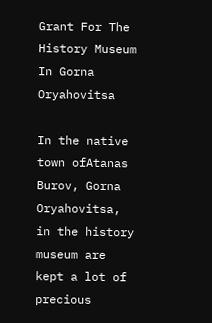Grant For The History Museum In Gorna Oryahovitsa

In the native town ofAtanas Burov, Gorna Oryahovitsa, in the history museum are kept a lot of precious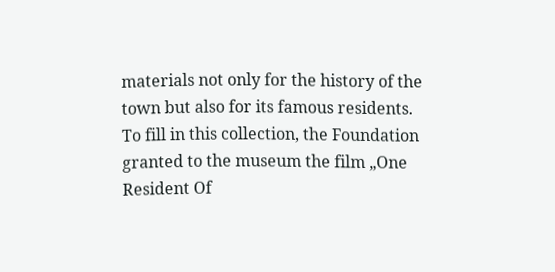materials not only for the history of the town but also for its famous residents. To fill in this collection, the Foundation granted to the museum the film „One Resident Of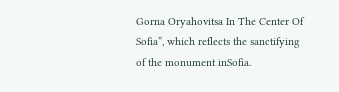Gorna Oryahovitsa In The Center Of Sofia”, which reflects the sanctifying of the monument inSofia.